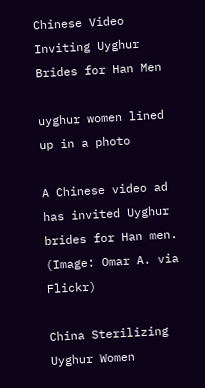Chinese Video Inviting Uyghur Brides for Han Men

uyghur women lined up in a photo

A Chinese video ad has invited Uyghur brides for Han men. (Image: Omar A. via Flickr)

China Sterilizing Uyghur Women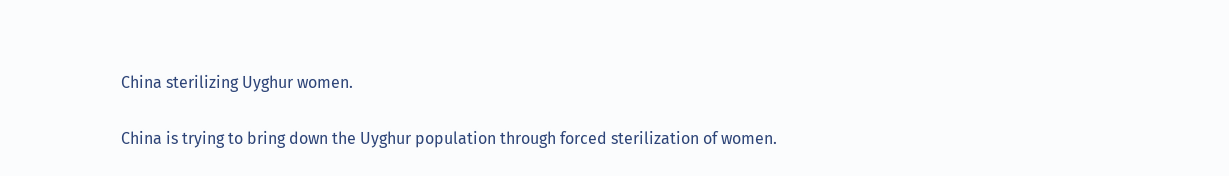China sterilizing Uyghur women.

China is trying to bring down the Uyghur population through forced sterilization of women.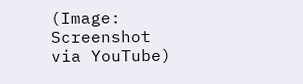(Image: Screenshot via YouTube)